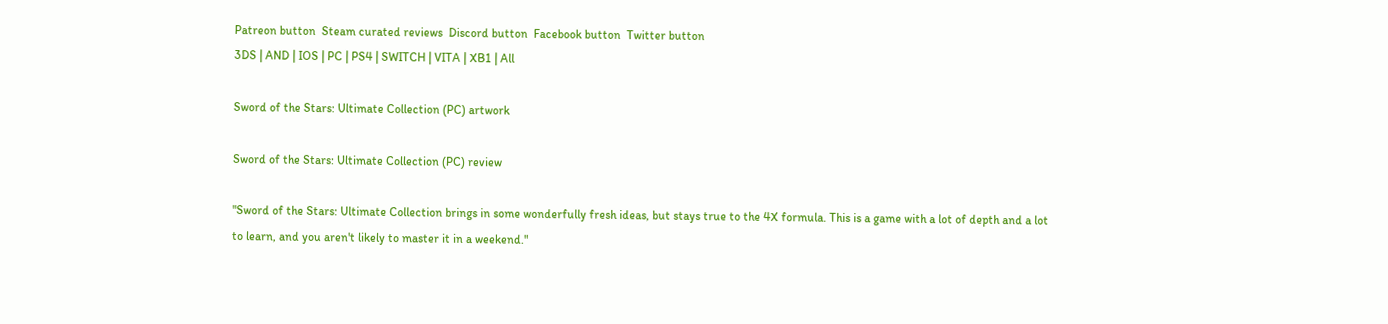Patreon button  Steam curated reviews  Discord button  Facebook button  Twitter button
3DS | AND | IOS | PC | PS4 | SWITCH | VITA | XB1 | All

Sword of the Stars: Ultimate Collection (PC) artwork

Sword of the Stars: Ultimate Collection (PC) review

"Sword of the Stars: Ultimate Collection brings in some wonderfully fresh ideas, but stays true to the 4X formula. This is a game with a lot of depth and a lot to learn, and you aren't likely to master it in a weekend."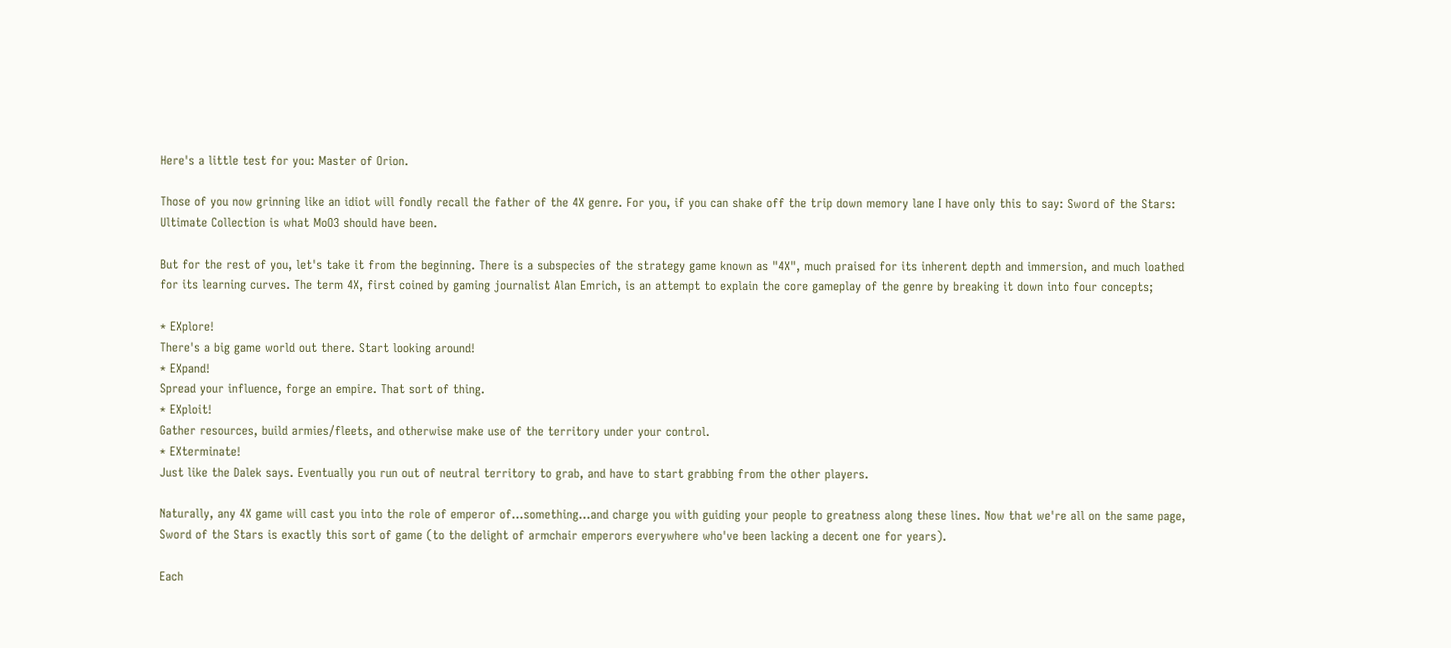Here's a little test for you: Master of Orion.

Those of you now grinning like an idiot will fondly recall the father of the 4X genre. For you, if you can shake off the trip down memory lane I have only this to say: Sword of the Stars: Ultimate Collection is what MoO3 should have been.

But for the rest of you, let's take it from the beginning. There is a subspecies of the strategy game known as "4X", much praised for its inherent depth and immersion, and much loathed for its learning curves. The term 4X, first coined by gaming journalist Alan Emrich, is an attempt to explain the core gameplay of the genre by breaking it down into four concepts;

* EXplore!
There's a big game world out there. Start looking around!
* EXpand!
Spread your influence, forge an empire. That sort of thing.
* EXploit!
Gather resources, build armies/fleets, and otherwise make use of the territory under your control.
* EXterminate!
Just like the Dalek says. Eventually you run out of neutral territory to grab, and have to start grabbing from the other players.

Naturally, any 4X game will cast you into the role of emperor of...something...and charge you with guiding your people to greatness along these lines. Now that we're all on the same page, Sword of the Stars is exactly this sort of game (to the delight of armchair emperors everywhere who've been lacking a decent one for years).

Each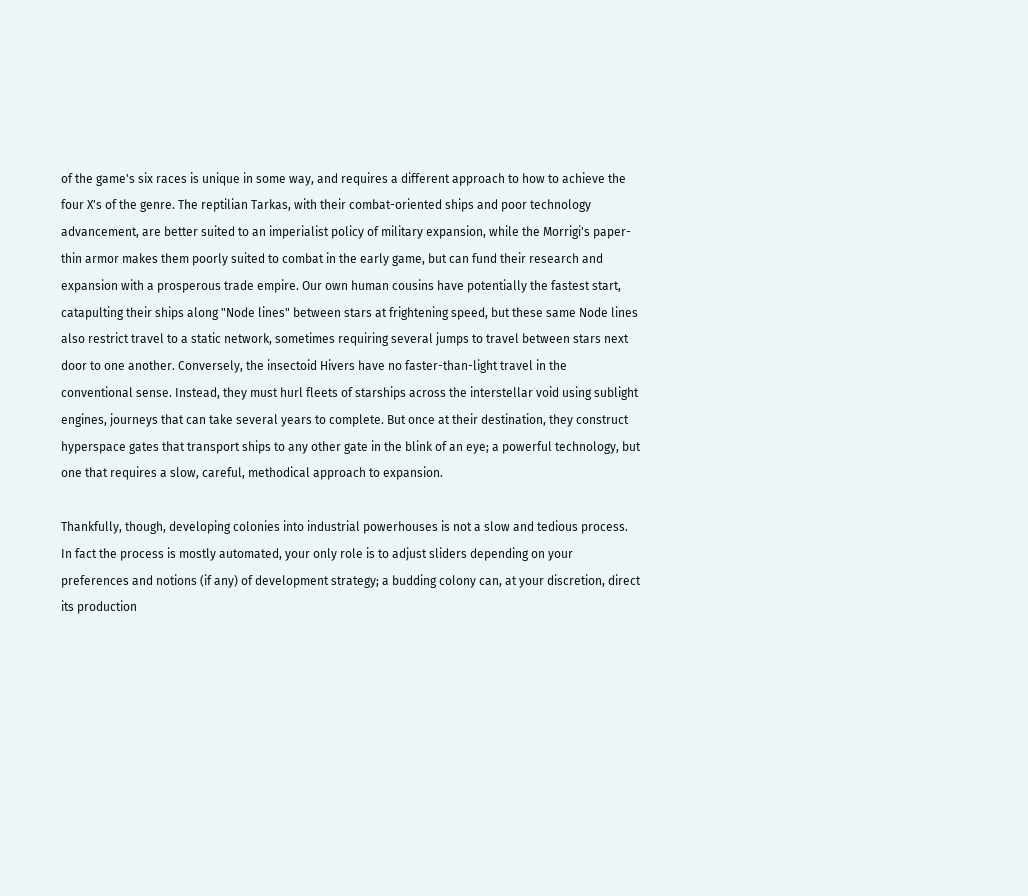of the game's six races is unique in some way, and requires a different approach to how to achieve the four X's of the genre. The reptilian Tarkas, with their combat-oriented ships and poor technology advancement, are better suited to an imperialist policy of military expansion, while the Morrigi's paper-thin armor makes them poorly suited to combat in the early game, but can fund their research and expansion with a prosperous trade empire. Our own human cousins have potentially the fastest start, catapulting their ships along "Node lines" between stars at frightening speed, but these same Node lines also restrict travel to a static network, sometimes requiring several jumps to travel between stars next door to one another. Conversely, the insectoid Hivers have no faster-than-light travel in the conventional sense. Instead, they must hurl fleets of starships across the interstellar void using sublight engines, journeys that can take several years to complete. But once at their destination, they construct hyperspace gates that transport ships to any other gate in the blink of an eye; a powerful technology, but one that requires a slow, careful, methodical approach to expansion.

Thankfully, though, developing colonies into industrial powerhouses is not a slow and tedious process. In fact the process is mostly automated, your only role is to adjust sliders depending on your preferences and notions (if any) of development strategy; a budding colony can, at your discretion, direct its production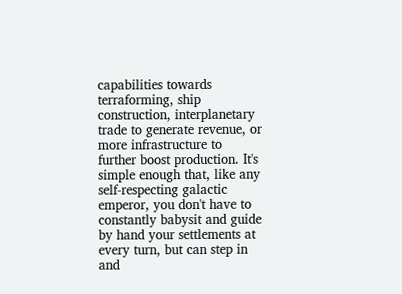capabilities towards terraforming, ship construction, interplanetary trade to generate revenue, or more infrastructure to further boost production. It's simple enough that, like any self-respecting galactic emperor, you don't have to constantly babysit and guide by hand your settlements at every turn, but can step in and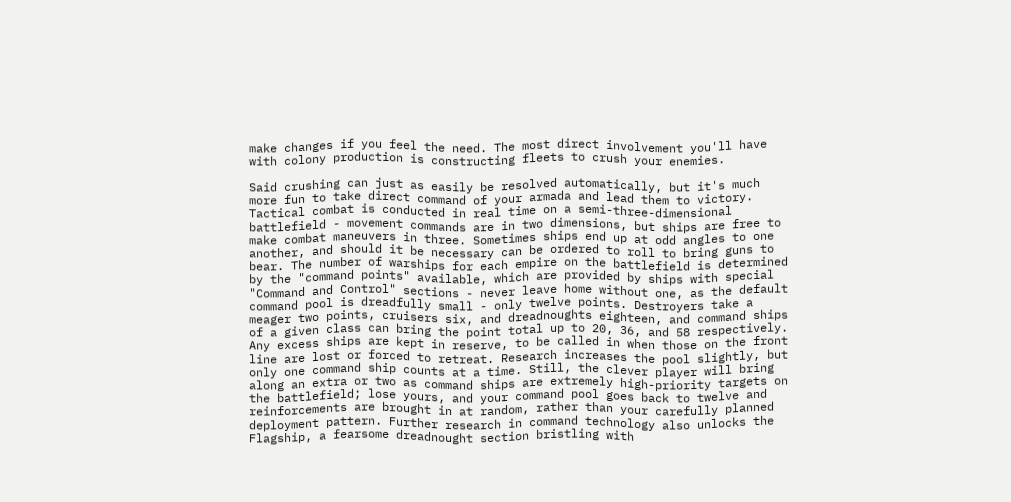make changes if you feel the need. The most direct involvement you'll have with colony production is constructing fleets to crush your enemies.

Said crushing can just as easily be resolved automatically, but it's much more fun to take direct command of your armada and lead them to victory. Tactical combat is conducted in real time on a semi-three-dimensional battlefield - movement commands are in two dimensions, but ships are free to make combat maneuvers in three. Sometimes ships end up at odd angles to one another, and should it be necessary can be ordered to roll to bring guns to bear. The number of warships for each empire on the battlefield is determined by the "command points" available, which are provided by ships with special "Command and Control" sections - never leave home without one, as the default command pool is dreadfully small - only twelve points. Destroyers take a meager two points, cruisers six, and dreadnoughts eighteen, and command ships of a given class can bring the point total up to 20, 36, and 58 respectively. Any excess ships are kept in reserve, to be called in when those on the front line are lost or forced to retreat. Research increases the pool slightly, but only one command ship counts at a time. Still, the clever player will bring along an extra or two as command ships are extremely high-priority targets on the battlefield; lose yours, and your command pool goes back to twelve and reinforcements are brought in at random, rather than your carefully planned deployment pattern. Further research in command technology also unlocks the Flagship, a fearsome dreadnought section bristling with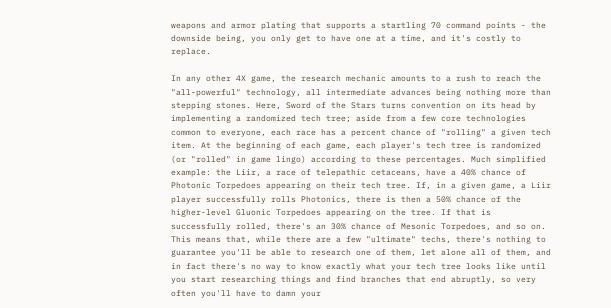weapons and armor plating that supports a startling 70 command points - the downside being, you only get to have one at a time, and it's costly to replace.

In any other 4X game, the research mechanic amounts to a rush to reach the "all-powerful" technology, all intermediate advances being nothing more than stepping stones. Here, Sword of the Stars turns convention on its head by implementing a randomized tech tree; aside from a few core technologies common to everyone, each race has a percent chance of "rolling" a given tech item. At the beginning of each game, each player's tech tree is randomized (or "rolled" in game lingo) according to these percentages. Much simplified example: the Liir, a race of telepathic cetaceans, have a 40% chance of Photonic Torpedoes appearing on their tech tree. If, in a given game, a Liir player successfully rolls Photonics, there is then a 50% chance of the higher-level Gluonic Torpedoes appearing on the tree. If that is successfully rolled, there's an 30% chance of Mesonic Torpedoes, and so on. This means that, while there are a few "ultimate" techs, there's nothing to guarantee you'll be able to research one of them, let alone all of them, and in fact there's no way to know exactly what your tech tree looks like until you start researching things and find branches that end abruptly, so very often you'll have to damn your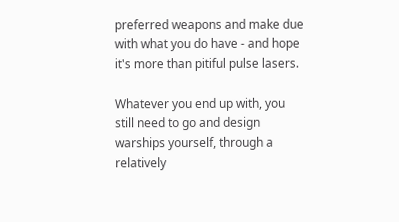preferred weapons and make due with what you do have - and hope it's more than pitiful pulse lasers.

Whatever you end up with, you still need to go and design warships yourself, through a relatively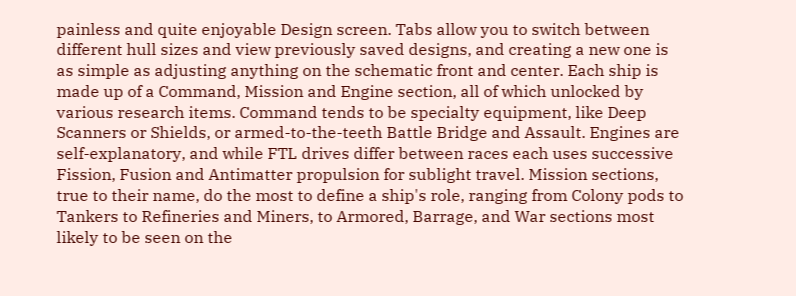painless and quite enjoyable Design screen. Tabs allow you to switch between different hull sizes and view previously saved designs, and creating a new one is as simple as adjusting anything on the schematic front and center. Each ship is made up of a Command, Mission and Engine section, all of which unlocked by various research items. Command tends to be specialty equipment, like Deep Scanners or Shields, or armed-to-the-teeth Battle Bridge and Assault. Engines are self-explanatory, and while FTL drives differ between races each uses successive Fission, Fusion and Antimatter propulsion for sublight travel. Mission sections, true to their name, do the most to define a ship's role, ranging from Colony pods to Tankers to Refineries and Miners, to Armored, Barrage, and War sections most likely to be seen on the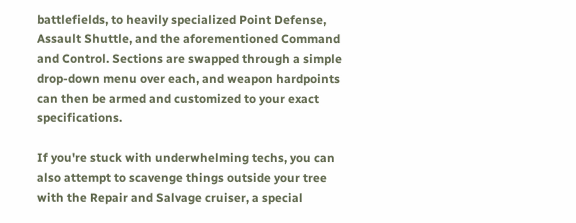battlefields, to heavily specialized Point Defense, Assault Shuttle, and the aforementioned Command and Control. Sections are swapped through a simple drop-down menu over each, and weapon hardpoints can then be armed and customized to your exact specifications.

If you're stuck with underwhelming techs, you can also attempt to scavenge things outside your tree with the Repair and Salvage cruiser, a special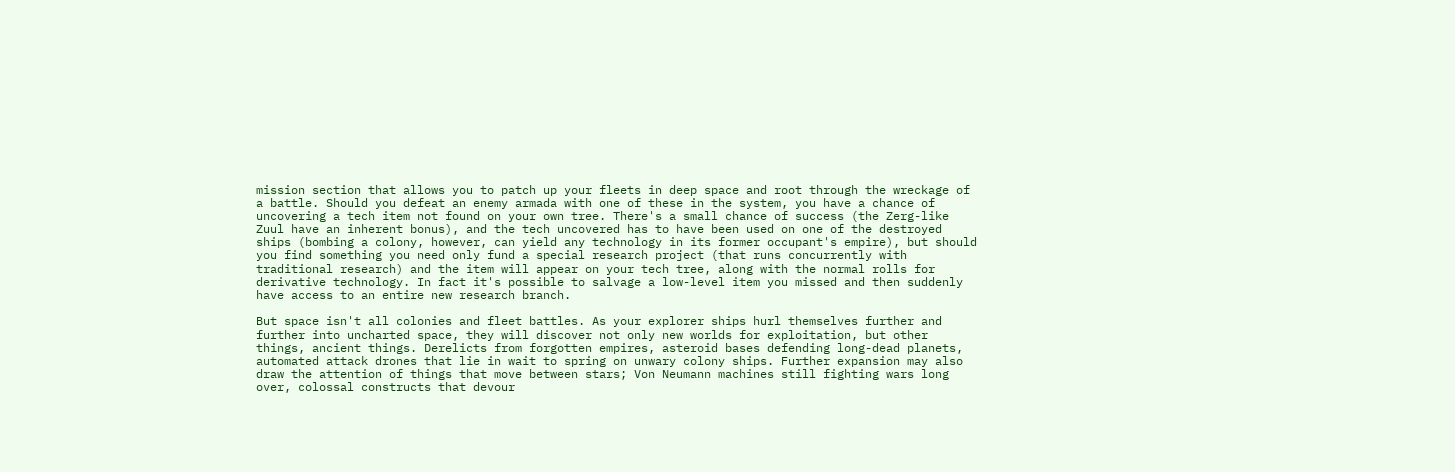mission section that allows you to patch up your fleets in deep space and root through the wreckage of a battle. Should you defeat an enemy armada with one of these in the system, you have a chance of uncovering a tech item not found on your own tree. There's a small chance of success (the Zerg-like Zuul have an inherent bonus), and the tech uncovered has to have been used on one of the destroyed ships (bombing a colony, however, can yield any technology in its former occupant's empire), but should you find something you need only fund a special research project (that runs concurrently with traditional research) and the item will appear on your tech tree, along with the normal rolls for derivative technology. In fact it's possible to salvage a low-level item you missed and then suddenly have access to an entire new research branch.

But space isn't all colonies and fleet battles. As your explorer ships hurl themselves further and further into uncharted space, they will discover not only new worlds for exploitation, but other things, ancient things. Derelicts from forgotten empires, asteroid bases defending long-dead planets, automated attack drones that lie in wait to spring on unwary colony ships. Further expansion may also draw the attention of things that move between stars; Von Neumann machines still fighting wars long over, colossal constructs that devour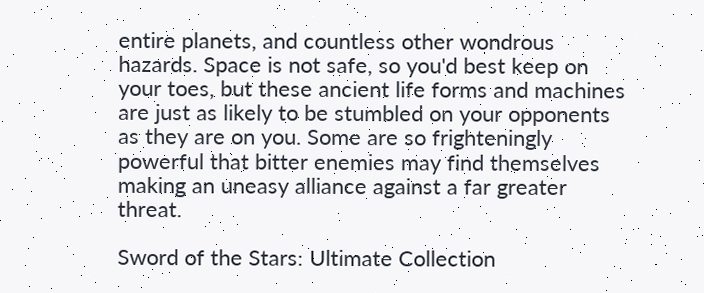entire planets, and countless other wondrous hazards. Space is not safe, so you'd best keep on your toes, but these ancient life forms and machines are just as likely to be stumbled on your opponents as they are on you. Some are so frighteningly powerful that bitter enemies may find themselves making an uneasy alliance against a far greater threat.

Sword of the Stars: Ultimate Collection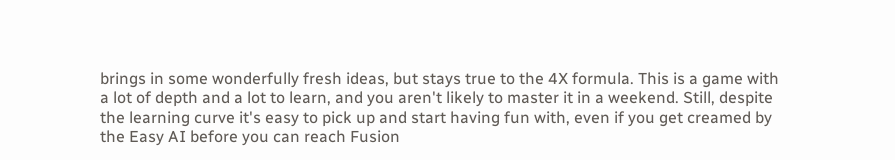brings in some wonderfully fresh ideas, but stays true to the 4X formula. This is a game with a lot of depth and a lot to learn, and you aren't likely to master it in a weekend. Still, despite the learning curve it's easy to pick up and start having fun with, even if you get creamed by the Easy AI before you can reach Fusion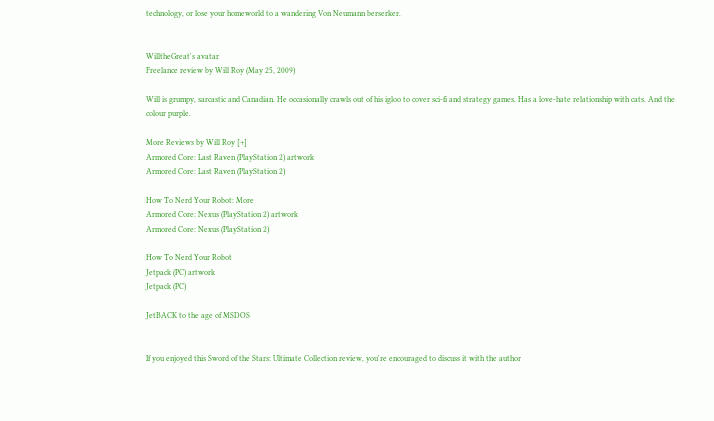technology, or lose your homeworld to a wandering Von Neumann berserker.


WilltheGreat's avatar
Freelance review by Will Roy (May 25, 2009)

Will is grumpy, sarcastic and Canadian. He occasionally crawls out of his igloo to cover sci-fi and strategy games. Has a love-hate relationship with cats. And the colour purple.

More Reviews by Will Roy [+]
Armored Core: Last Raven (PlayStation 2) artwork
Armored Core: Last Raven (PlayStation 2)

How To Nerd Your Robot: More
Armored Core: Nexus (PlayStation 2) artwork
Armored Core: Nexus (PlayStation 2)

How To Nerd Your Robot
Jetpack (PC) artwork
Jetpack (PC)

JetBACK to the age of MSDOS


If you enjoyed this Sword of the Stars: Ultimate Collection review, you're encouraged to discuss it with the author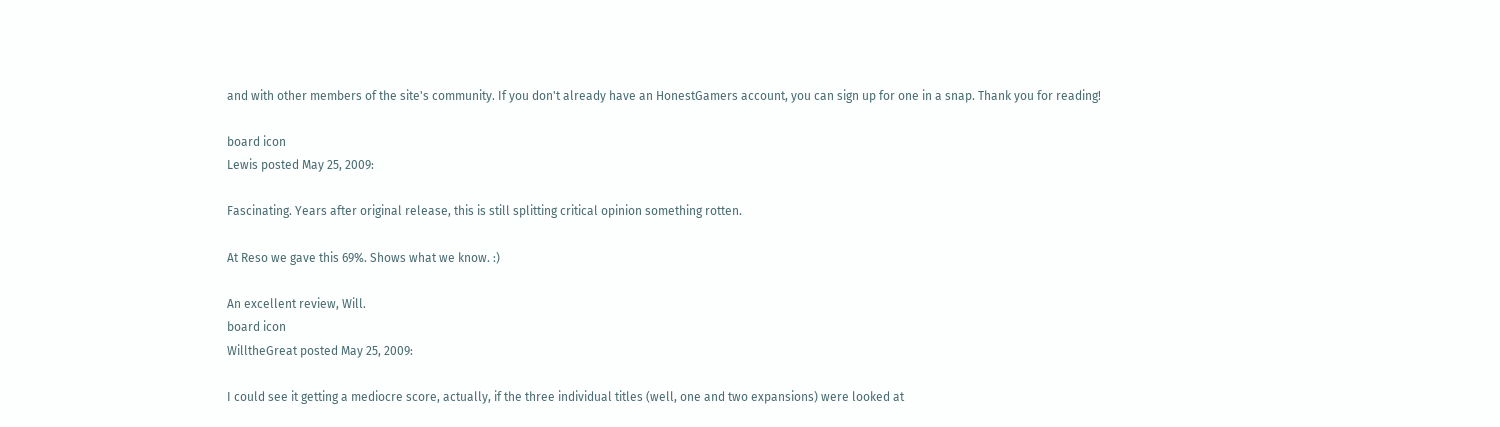and with other members of the site's community. If you don't already have an HonestGamers account, you can sign up for one in a snap. Thank you for reading!

board icon
Lewis posted May 25, 2009:

Fascinating. Years after original release, this is still splitting critical opinion something rotten.

At Reso we gave this 69%. Shows what we know. :)

An excellent review, Will.
board icon
WilltheGreat posted May 25, 2009:

I could see it getting a mediocre score, actually, if the three individual titles (well, one and two expansions) were looked at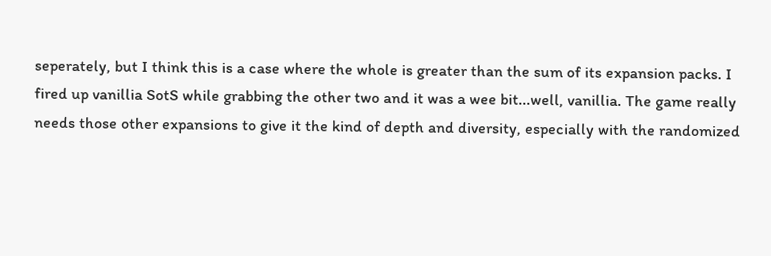seperately, but I think this is a case where the whole is greater than the sum of its expansion packs. I fired up vanillia SotS while grabbing the other two and it was a wee bit...well, vanillia. The game really needs those other expansions to give it the kind of depth and diversity, especially with the randomized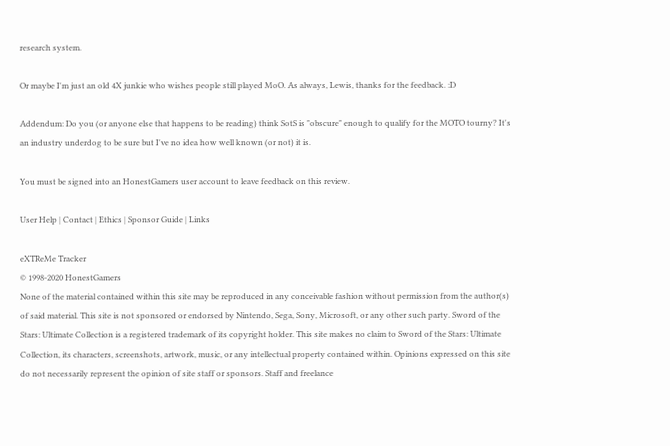research system.

Or maybe I'm just an old 4X junkie who wishes people still played MoO. As always, Lewis, thanks for the feedback. :D

Addendum: Do you (or anyone else that happens to be reading) think SotS is "obscure" enough to qualify for the MOTO tourny? It's an industry underdog to be sure but I've no idea how well known (or not) it is.

You must be signed into an HonestGamers user account to leave feedback on this review.

User Help | Contact | Ethics | Sponsor Guide | Links

eXTReMe Tracker
© 1998-2020 HonestGamers
None of the material contained within this site may be reproduced in any conceivable fashion without permission from the author(s) of said material. This site is not sponsored or endorsed by Nintendo, Sega, Sony, Microsoft, or any other such party. Sword of the Stars: Ultimate Collection is a registered trademark of its copyright holder. This site makes no claim to Sword of the Stars: Ultimate Collection, its characters, screenshots, artwork, music, or any intellectual property contained within. Opinions expressed on this site do not necessarily represent the opinion of site staff or sponsors. Staff and freelance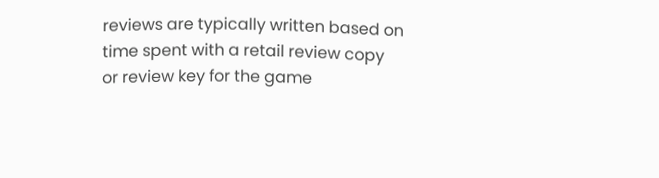reviews are typically written based on time spent with a retail review copy or review key for the game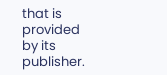that is provided by its publisher.